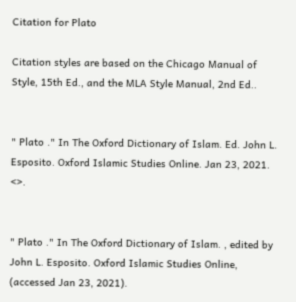Citation for Plato

Citation styles are based on the Chicago Manual of Style, 15th Ed., and the MLA Style Manual, 2nd Ed..


" Plato ." In The Oxford Dictionary of Islam. Ed. John L. Esposito. Oxford Islamic Studies Online. Jan 23, 2021. <>.


" Plato ." In The Oxford Dictionary of Islam. , edited by John L. Esposito. Oxford Islamic Studies Online, (accessed Jan 23, 2021).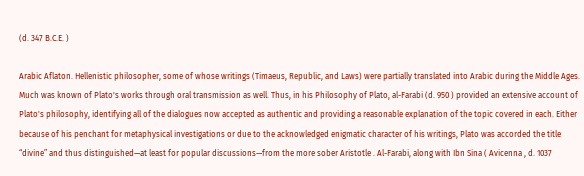(d. 347 B.C.E. )

Arabic Aflaton. Hellenistic philosopher, some of whose writings (Timaeus, Republic, and Laws) were partially translated into Arabic during the Middle Ages. Much was known of Plato's works through oral transmission as well. Thus, in his Philosophy of Plato, al-Farabi (d. 950 ) provided an extensive account of Plato's philosophy, identifying all of the dialogues now accepted as authentic and providing a reasonable explanation of the topic covered in each. Either because of his penchant for metaphysical investigations or due to the acknowledged enigmatic character of his writings, Plato was accorded the title “divine” and thus distinguished—at least for popular discussions—from the more sober Aristotle . Al-Farabi, along with Ibn Sina ( Avicenna , d. 1037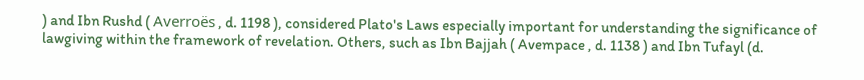) and Ibn Rushd ( Averroës , d. 1198 ), considered Plato's Laws especially important for understanding the significance of lawgiving within the framework of revelation. Others, such as Ibn Bajjah ( Avempace , d. 1138 ) and Ibn Tufayl (d.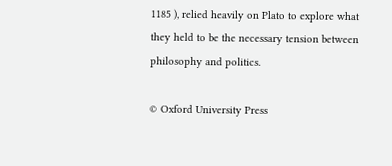1185 ), relied heavily on Plato to explore what they held to be the necessary tension between philosophy and politics.

© Oxford University Press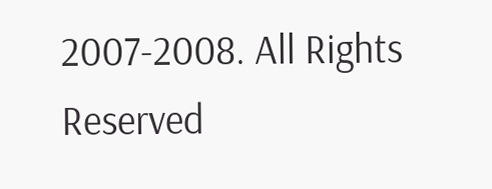2007-2008. All Rights Reserved